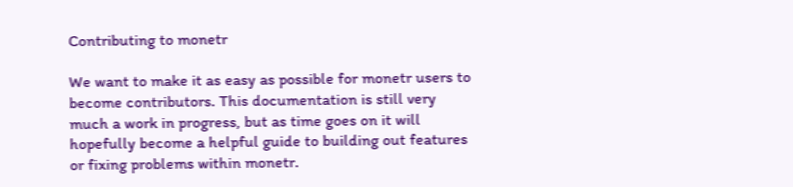Contributing to monetr

We want to make it as easy as possible for monetr users to become contributors. This documentation is still very much a work in progress, but as time goes on it will hopefully become a helpful guide to building out features or fixing problems within monetr.